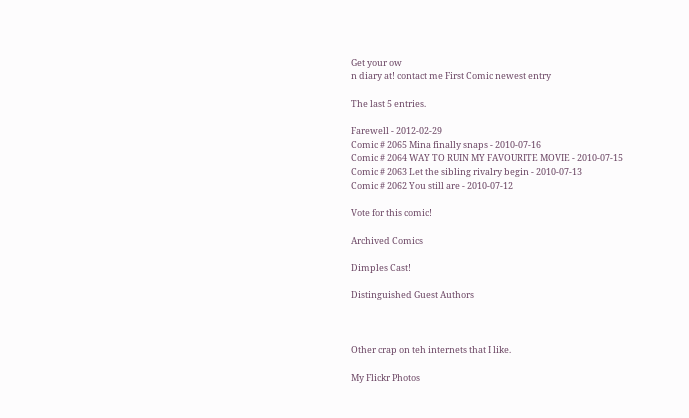Get your ow
n diary at! contact me First Comic newest entry

The last 5 entries.

Farewell - 2012-02-29
Comic # 2065 Mina finally snaps - 2010-07-16
Comic # 2064 WAY TO RUIN MY FAVOURITE MOVIE - 2010-07-15
Comic # 2063 Let the sibling rivalry begin - 2010-07-13
Comic # 2062 You still are - 2010-07-12

Vote for this comic!

Archived Comics

Dimples Cast!

Distinguished Guest Authors



Other crap on teh internets that I like.

My Flickr Photos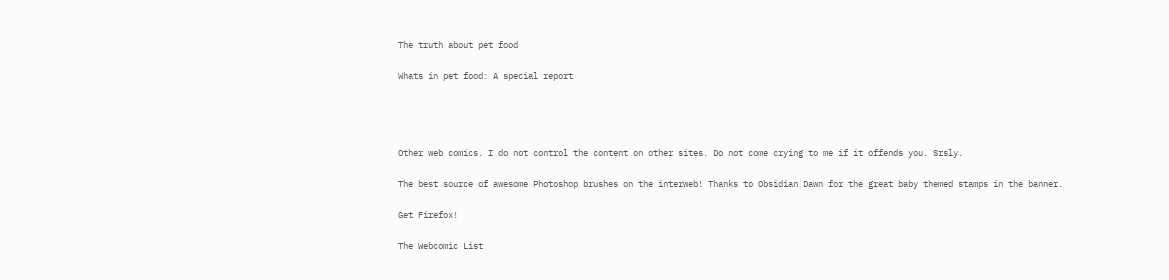The truth about pet food

Whats in pet food: A special report




Other web comics. I do not control the content on other sites. Do not come crying to me if it offends you. Srsly.

The best source of awesome Photoshop brushes on the interweb! Thanks to Obsidian Dawn for the great baby themed stamps in the banner.

Get Firefox!

The Webcomic List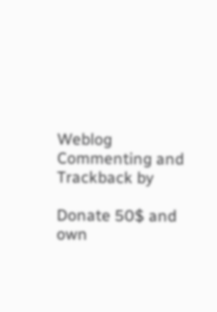Weblog Commenting and Trackback by

Donate 50$ and own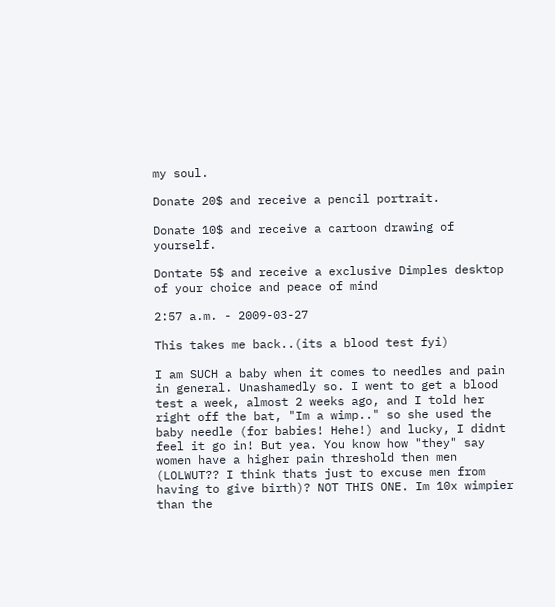my soul.

Donate 20$ and receive a pencil portrait.

Donate 10$ and receive a cartoon drawing of yourself.

Dontate 5$ and receive a exclusive Dimples desktop of your choice and peace of mind

2:57 a.m. - 2009-03-27

This takes me back..(its a blood test fyi)

I am SUCH a baby when it comes to needles and pain in general. Unashamedly so. I went to get a blood test a week, almost 2 weeks ago, and I told her right off the bat, "Im a wimp.." so she used the baby needle (for babies! Hehe!) and lucky, I didnt feel it go in! But yea. You know how "they" say women have a higher pain threshold then men (LOLWUT?? I think thats just to excuse men from having to give birth)? NOT THIS ONE. Im 10x wimpier than the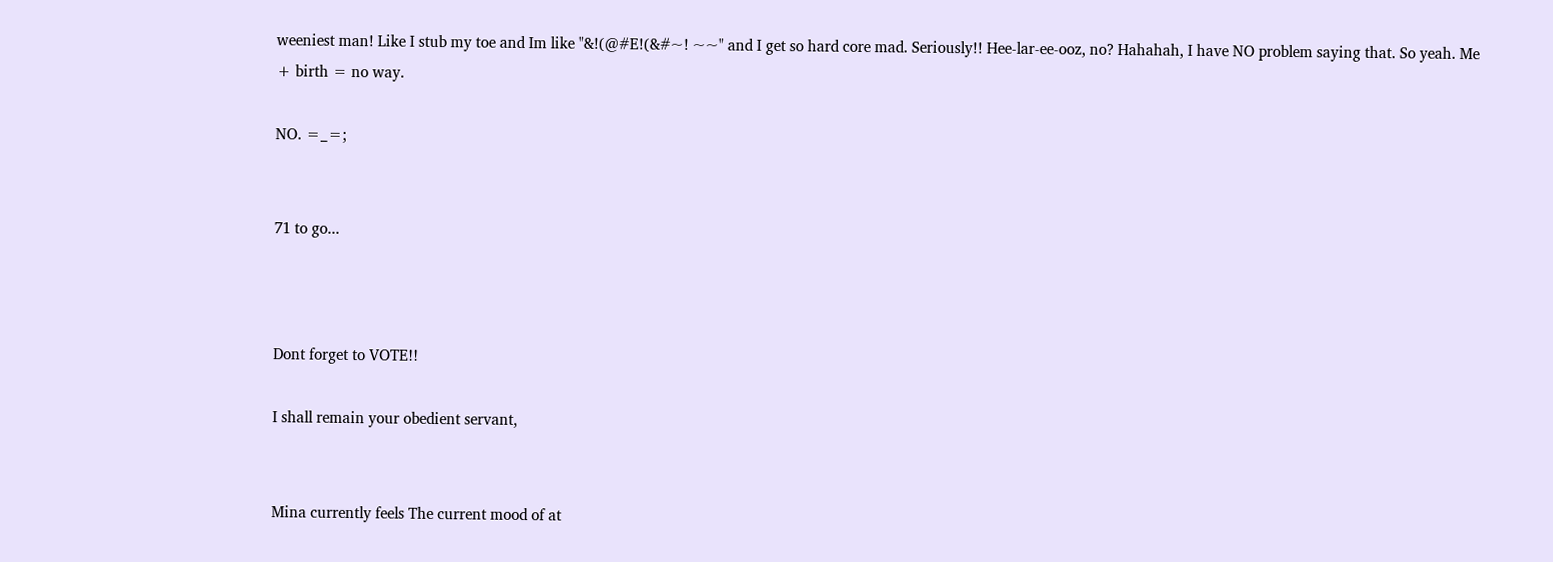weeniest man! Like I stub my toe and Im like "&!(@#E!(&#~! ~~" and I get so hard core mad. Seriously!! Hee-lar-ee-ooz, no? Hahahah, I have NO problem saying that. So yeah. Me + birth = no way.

NO. =_=;


71 to go...



Dont forget to VOTE!!

I shall remain your obedient servant,


Mina currently feels The current mood of at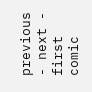previous - next - first comic